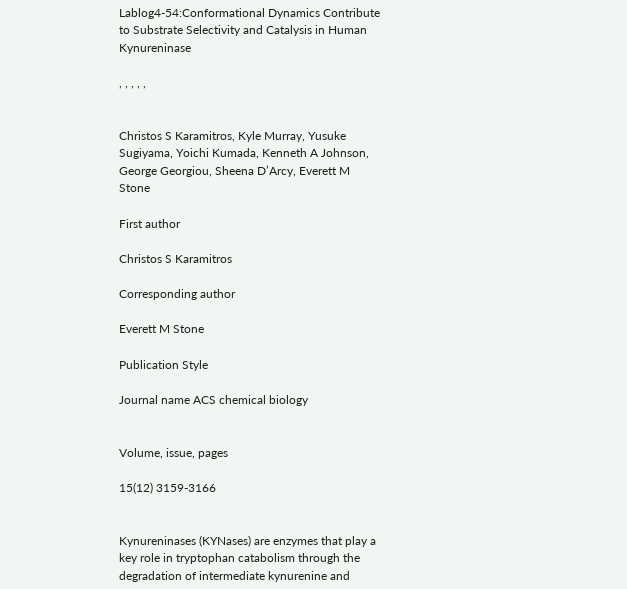Lablog4-54:Conformational Dynamics Contribute to Substrate Selectivity and Catalysis in Human Kynureninase

, , , , ,


Christos S Karamitros, Kyle Murray, Yusuke Sugiyama, Yoichi Kumada, Kenneth A Johnson, George Georgiou, Sheena D’Arcy, Everett M Stone

First author

Christos S Karamitros

Corresponding author

Everett M Stone

Publication Style

Journal name ACS chemical biology


Volume, issue, pages

15(12) 3159-3166


Kynureninases (KYNases) are enzymes that play a key role in tryptophan catabolism through the degradation of intermediate kynurenine and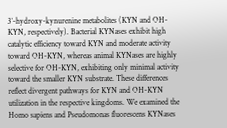3′-hydroxy-kynurenine metabolites (KYN and OH-KYN, respectively). Bacterial KYNases exhibit high catalytic efficiency toward KYN and moderate activity toward OH-KYN, whereas animal KYNases are highly selective for OH-KYN, exhibiting only minimal activity toward the smaller KYN substrate. These differences reflect divergent pathways for KYN and OH-KYN utilization in the respective kingdoms. We examined the Homo sapiens and Pseudomonas fluorescens KYNases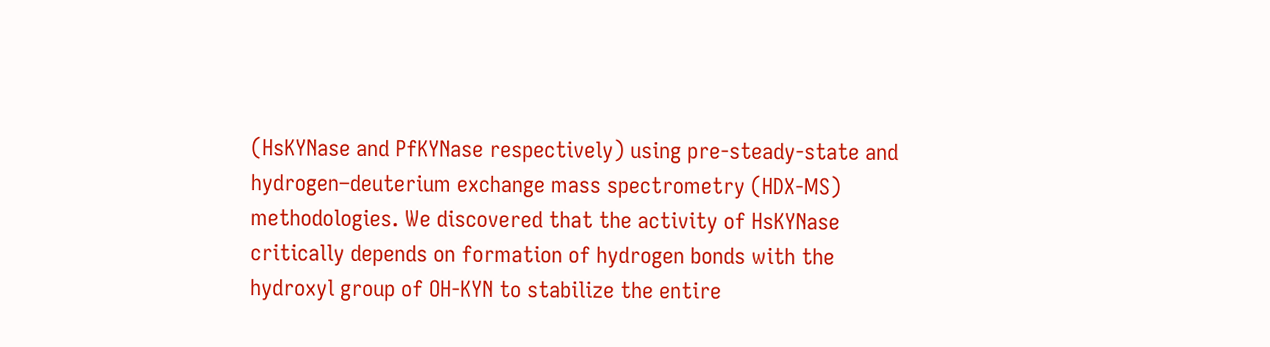(HsKYNase and PfKYNase respectively) using pre-steady-state and hydrogen–deuterium exchange mass spectrometry (HDX-MS) methodologies. We discovered that the activity of HsKYNase critically depends on formation of hydrogen bonds with the hydroxyl group of OH-KYN to stabilize the entire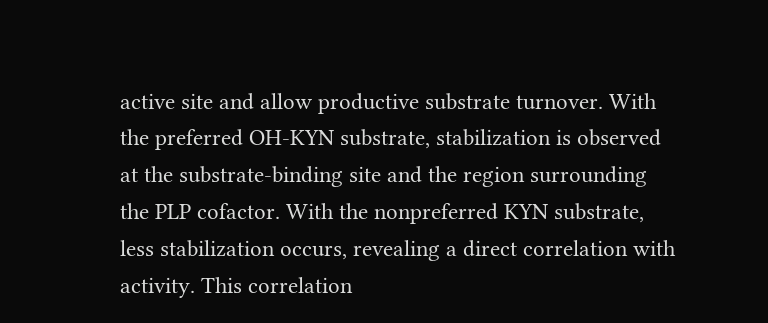active site and allow productive substrate turnover. With the preferred OH-KYN substrate, stabilization is observed at the substrate-binding site and the region surrounding the PLP cofactor. With the nonpreferred KYN substrate, less stabilization occurs, revealing a direct correlation with activity. This correlation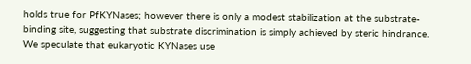holds true for PfKYNases; however there is only a modest stabilization at the substrate-binding site, suggesting that substrate discrimination is simply achieved by steric hindrance. We speculate that eukaryotic KYNases use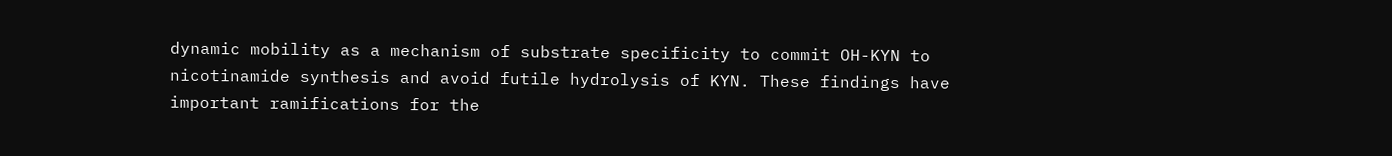dynamic mobility as a mechanism of substrate specificity to commit OH-KYN to nicotinamide synthesis and avoid futile hydrolysis of KYN. These findings have important ramifications for the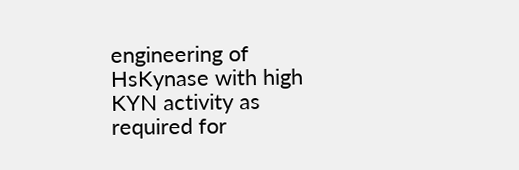engineering of HsKynase with high KYN activity as required for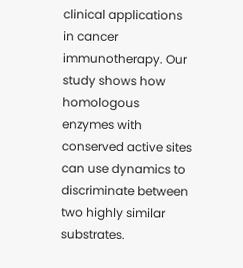clinical applications in cancer immunotherapy. Our study shows how homologous enzymes with conserved active sites can use dynamics to discriminate between two highly similar substrates.